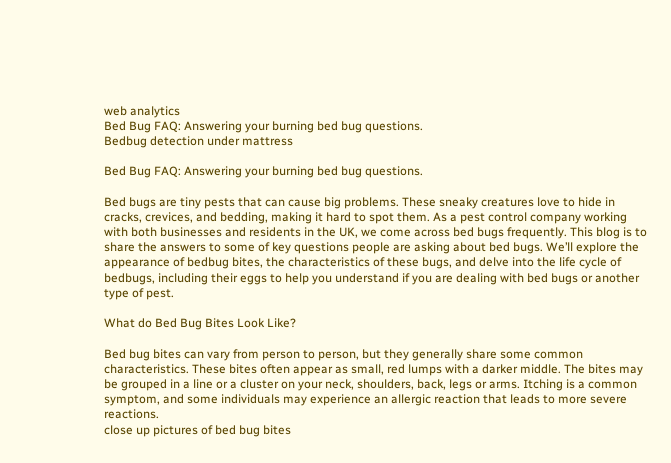web analytics
Bed Bug FAQ: Answering your burning bed bug questions.
Bedbug detection under mattress

Bed Bug FAQ: Answering your burning bed bug questions.

Bed bugs are tiny pests that can cause big problems. These sneaky creatures love to hide in cracks, crevices, and bedding, making it hard to spot them. As a pest control company working with both businesses and residents in the UK, we come across bed bugs frequently. This blog is to share the answers to some of key questions people are asking about bed bugs. We’ll explore the appearance of bedbug bites, the characteristics of these bugs, and delve into the life cycle of bedbugs, including their eggs to help you understand if you are dealing with bed bugs or another type of pest.

What do Bed Bug Bites Look Like?

Bed bug bites can vary from person to person, but they generally share some common characteristics. These bites often appear as small, red lumps with a darker middle. The bites may be grouped in a line or a cluster on your neck, shoulders, back, legs or arms. Itching is a common symptom, and some individuals may experience an allergic reaction that leads to more severe reactions.
close up pictures of bed bug bites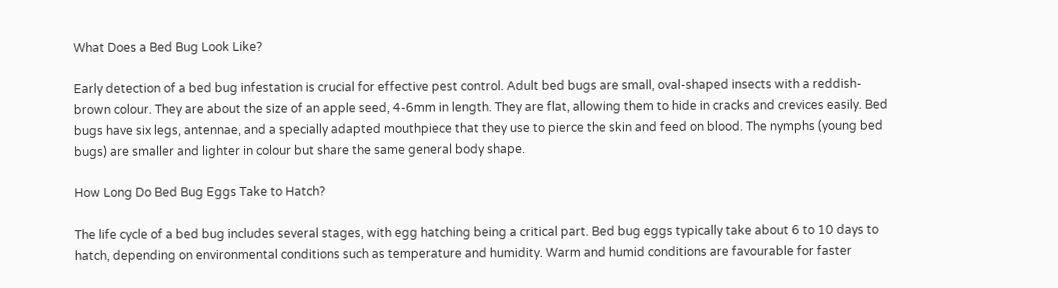What Does a Bed Bug Look Like?

Early detection of a bed bug infestation is crucial for effective pest control. Adult bed bugs are small, oval-shaped insects with a reddish-brown colour. They are about the size of an apple seed, 4-6mm in length. They are flat, allowing them to hide in cracks and crevices easily. Bed bugs have six legs, antennae, and a specially adapted mouthpiece that they use to pierce the skin and feed on blood. The nymphs (young bed bugs) are smaller and lighter in colour but share the same general body shape.

How Long Do Bed Bug Eggs Take to Hatch?

The life cycle of a bed bug includes several stages, with egg hatching being a critical part. Bed bug eggs typically take about 6 to 10 days to hatch, depending on environmental conditions such as temperature and humidity. Warm and humid conditions are favourable for faster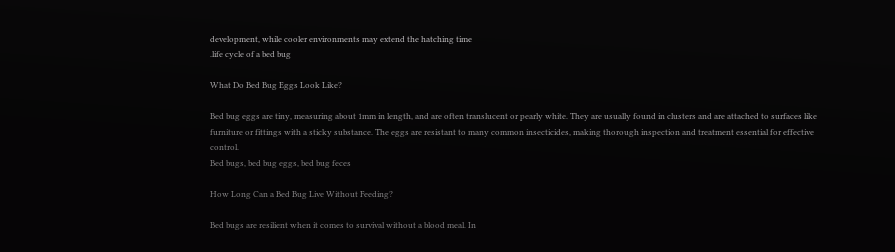development, while cooler environments may extend the hatching time
.life cycle of a bed bug

What Do Bed Bug Eggs Look Like?

Bed bug eggs are tiny, measuring about 1mm in length, and are often translucent or pearly white. They are usually found in clusters and are attached to surfaces like furniture or fittings with a sticky substance. The eggs are resistant to many common insecticides, making thorough inspection and treatment essential for effective control.
Bed bugs, bed bug eggs, bed bug feces

How Long Can a Bed Bug Live Without Feeding?

Bed bugs are resilient when it comes to survival without a blood meal. In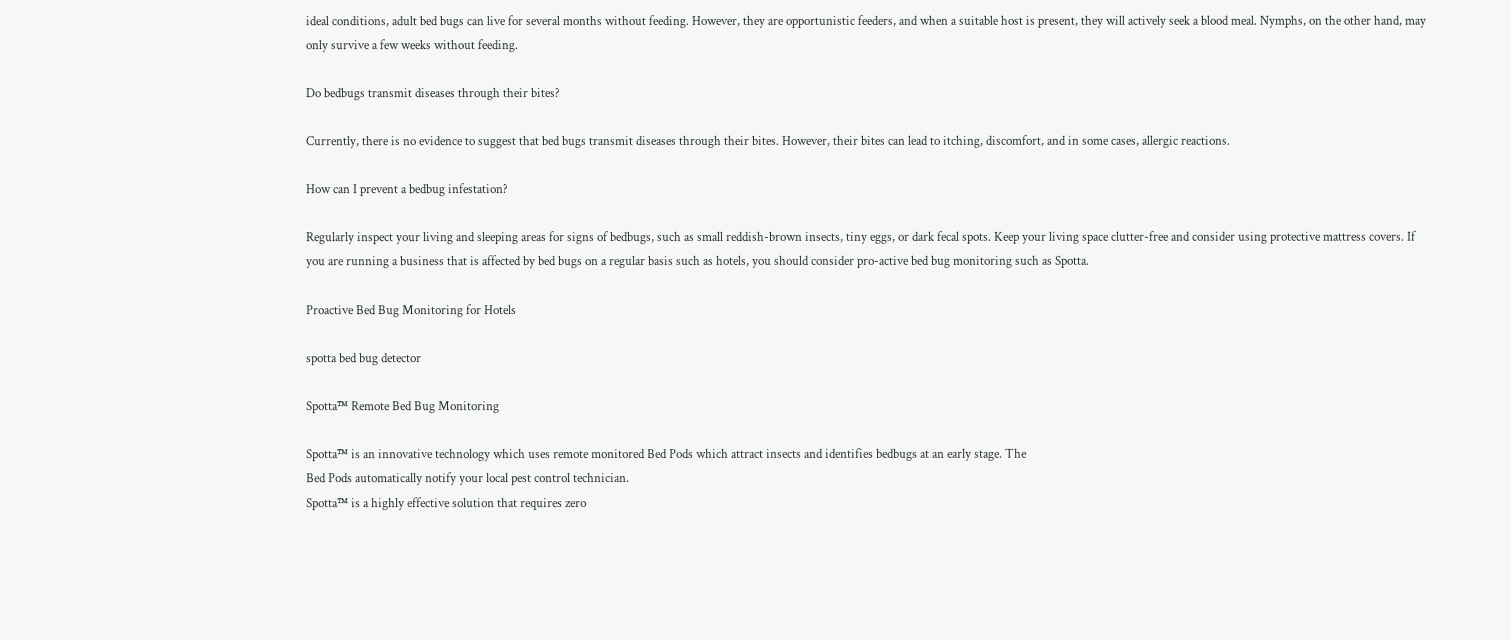ideal conditions, adult bed bugs can live for several months without feeding. However, they are opportunistic feeders, and when a suitable host is present, they will actively seek a blood meal. Nymphs, on the other hand, may only survive a few weeks without feeding.

Do bedbugs transmit diseases through their bites?

Currently, there is no evidence to suggest that bed bugs transmit diseases through their bites. However, their bites can lead to itching, discomfort, and in some cases, allergic reactions.

How can I prevent a bedbug infestation?

Regularly inspect your living and sleeping areas for signs of bedbugs, such as small reddish-brown insects, tiny eggs, or dark fecal spots. Keep your living space clutter-free and consider using protective mattress covers. If you are running a business that is affected by bed bugs on a regular basis such as hotels, you should consider pro-active bed bug monitoring such as Spotta.

Proactive Bed Bug Monitoring for Hotels

spotta bed bug detector

Spotta™ Remote Bed Bug Monitoring

Spotta™ is an innovative technology which uses remote monitored Bed Pods which attract insects and identifies bedbugs at an early stage. The
Bed Pods automatically notify your local pest control technician.
Spotta™ is a highly effective solution that requires zero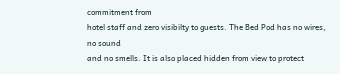commitment from
hotel staff and zero visibilty to guests. The Bed Pod has no wires, no sound
and no smells. It is also placed hidden from view to protect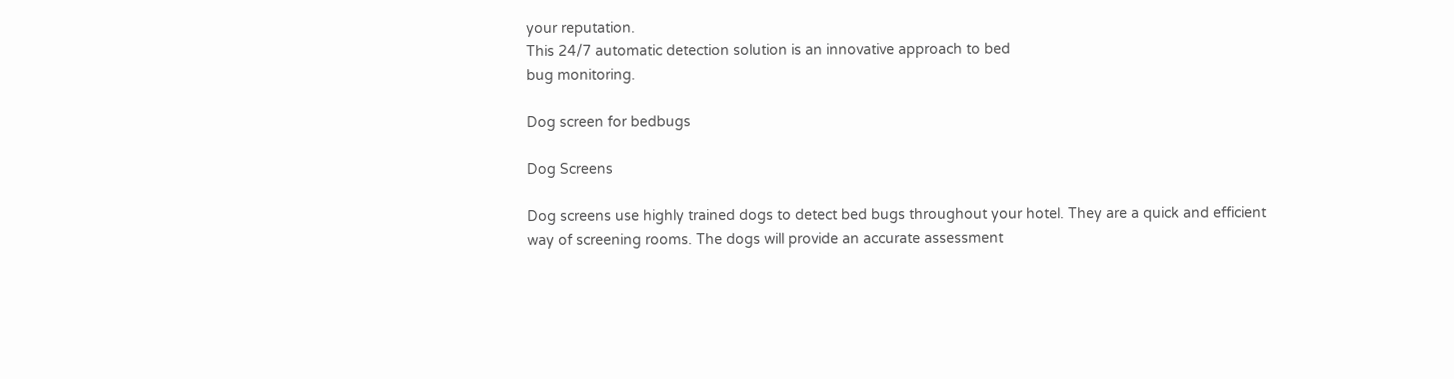your reputation.
This 24/7 automatic detection solution is an innovative approach to bed
bug monitoring.

Dog screen for bedbugs

Dog Screens

Dog screens use highly trained dogs to detect bed bugs throughout your hotel. They are a quick and efficient way of screening rooms. The dogs will provide an accurate assessment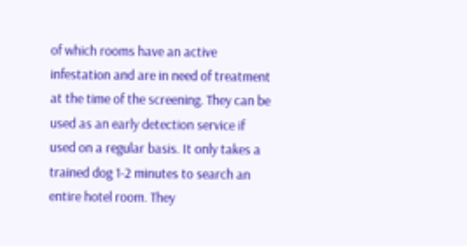of which rooms have an active infestation and are in need of treatment at the time of the screening. They can be used as an early detection service if used on a regular basis. It only takes a trained dog 1-2 minutes to search an entire hotel room. They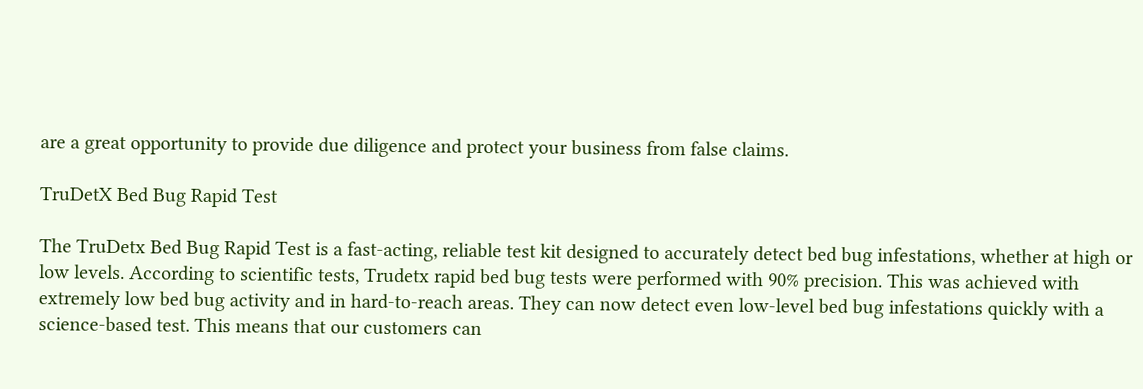are a great opportunity to provide due diligence and protect your business from false claims.

TruDetX Bed Bug Rapid Test

The TruDetx Bed Bug Rapid Test is a fast-acting, reliable test kit designed to accurately detect bed bug infestations, whether at high or low levels. According to scientific tests, Trudetx rapid bed bug tests were performed with 90% precision. This was achieved with extremely low bed bug activity and in hard-to-reach areas. They can now detect even low-level bed bug infestations quickly with a science-based test. This means that our customers can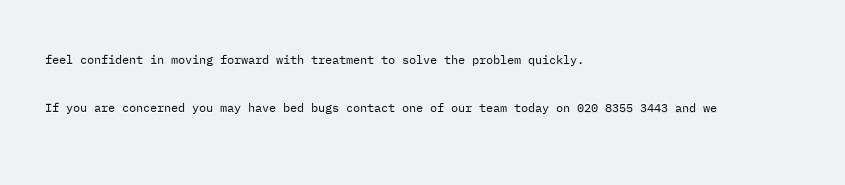feel confident in moving forward with treatment to solve the problem quickly.

If you are concerned you may have bed bugs contact one of our team today on 020 8355 3443 and we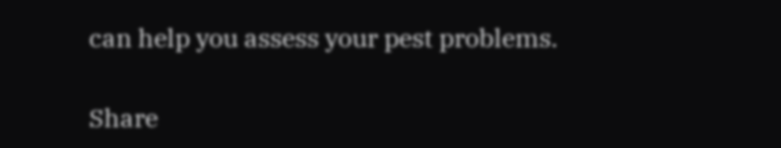can help you assess your pest problems.

Share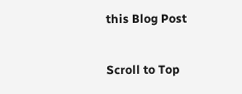this Blog Post

Scroll to Top